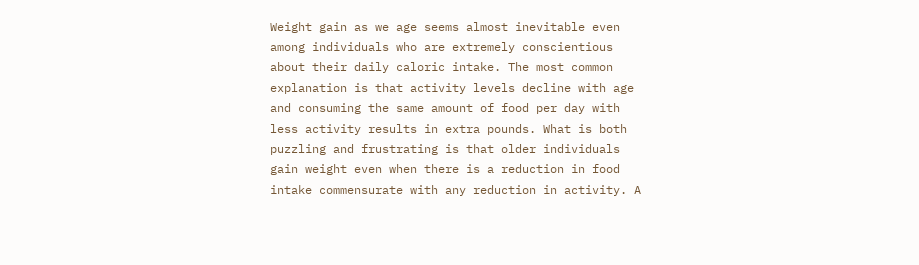Weight gain as we age seems almost inevitable even among individuals who are extremely conscientious about their daily caloric intake. The most common explanation is that activity levels decline with age and consuming the same amount of food per day with less activity results in extra pounds. What is both puzzling and frustrating is that older individuals gain weight even when there is a reduction in food intake commensurate with any reduction in activity. A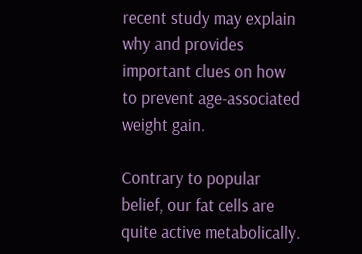recent study may explain why and provides important clues on how to prevent age-associated weight gain.

Contrary to popular belief, our fat cells are quite active metabolically.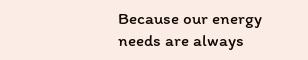Because our energy needs are always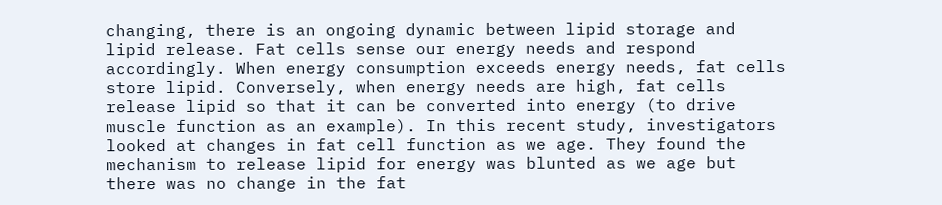changing, there is an ongoing dynamic between lipid storage and lipid release. Fat cells sense our energy needs and respond accordingly. When energy consumption exceeds energy needs, fat cells store lipid. Conversely, when energy needs are high, fat cells release lipid so that it can be converted into energy (to drive muscle function as an example). In this recent study, investigators looked at changes in fat cell function as we age. They found the mechanism to release lipid for energy was blunted as we age but there was no change in the fat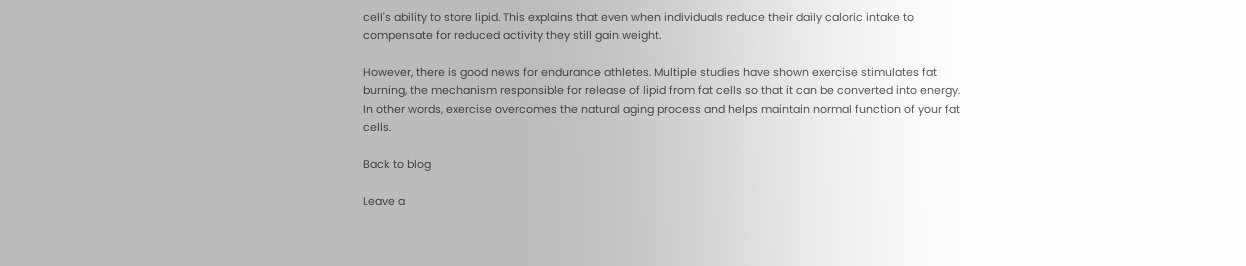cell's ability to store lipid. This explains that even when individuals reduce their daily caloric intake to compensate for reduced activity they still gain weight.

However, there is good news for endurance athletes. Multiple studies have shown exercise stimulates fat burning, the mechanism responsible for release of lipid from fat cells so that it can be converted into energy. In other words, exercise overcomes the natural aging process and helps maintain normal function of your fat cells.

Back to blog

Leave a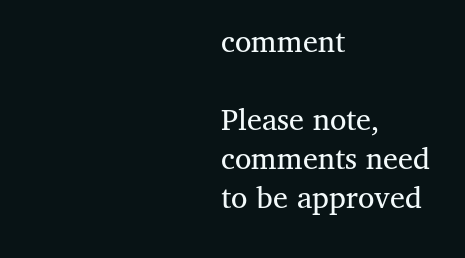comment

Please note, comments need to be approved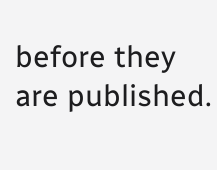before they are published.